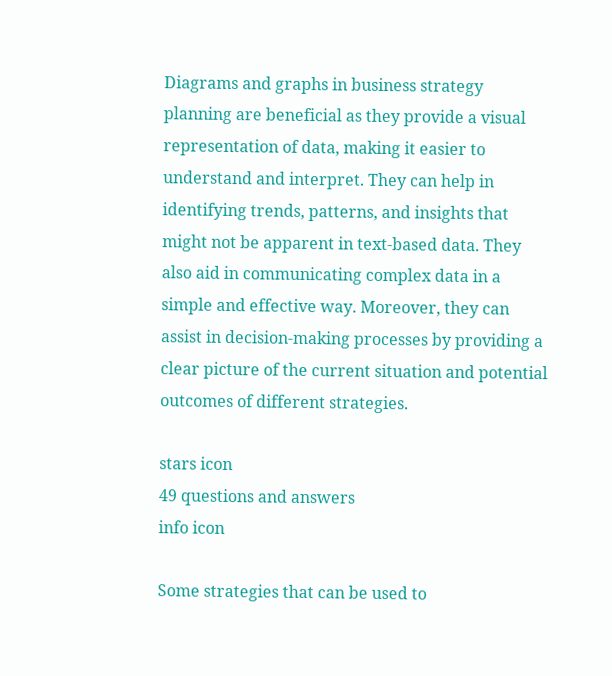Diagrams and graphs in business strategy planning are beneficial as they provide a visual representation of data, making it easier to understand and interpret. They can help in identifying trends, patterns, and insights that might not be apparent in text-based data. They also aid in communicating complex data in a simple and effective way. Moreover, they can assist in decision-making processes by providing a clear picture of the current situation and potential outcomes of different strategies.

stars icon
49 questions and answers
info icon

Some strategies that can be used to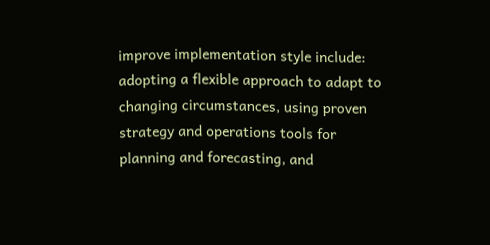improve implementation style include: adopting a flexible approach to adapt to changing circumstances, using proven strategy and operations tools for planning and forecasting, and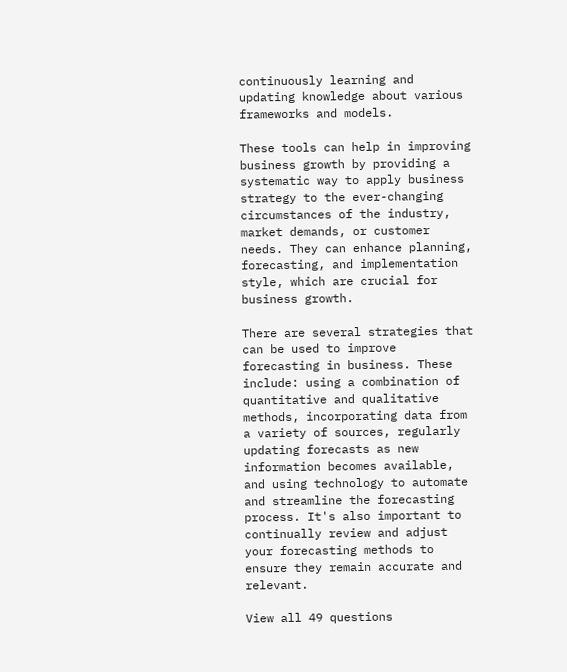continuously learning and updating knowledge about various frameworks and models.

These tools can help in improving business growth by providing a systematic way to apply business strategy to the ever-changing circumstances of the industry, market demands, or customer needs. They can enhance planning, forecasting, and implementation style, which are crucial for business growth.

There are several strategies that can be used to improve forecasting in business. These include: using a combination of quantitative and qualitative methods, incorporating data from a variety of sources, regularly updating forecasts as new information becomes available, and using technology to automate and streamline the forecasting process. It's also important to continually review and adjust your forecasting methods to ensure they remain accurate and relevant.

View all 49 questions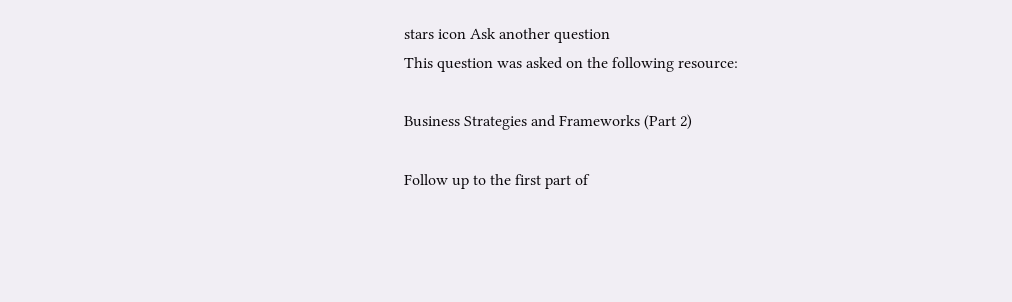stars icon Ask another question
This question was asked on the following resource:

Business Strategies and Frameworks (Part 2)

Follow up to the first part of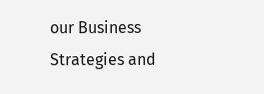our Business Strategies and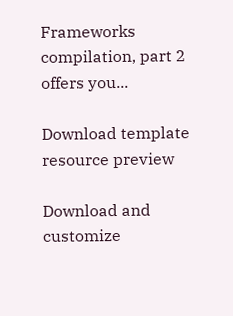Frameworks compilation, part 2 offers you...

Download template
resource preview

Download and customize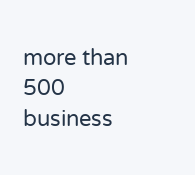more than 500 business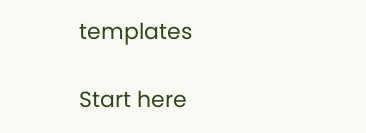templates

Start here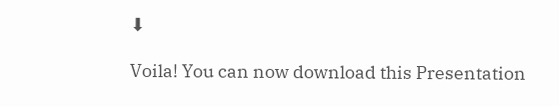⬇

Voila! You can now download this Presentation